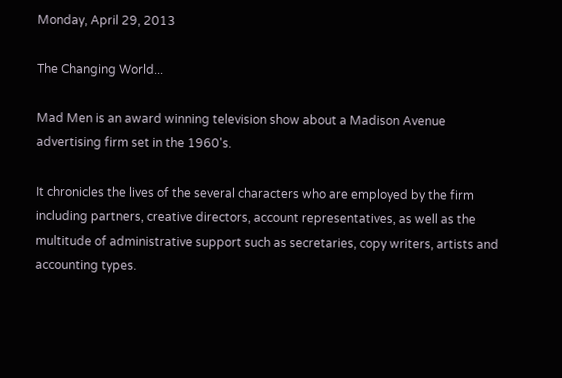Monday, April 29, 2013

The Changing World...

Mad Men is an award winning television show about a Madison Avenue advertising firm set in the 1960's.

It chronicles the lives of the several characters who are employed by the firm including partners, creative directors, account representatives, as well as the multitude of administrative support such as secretaries, copy writers, artists and accounting types.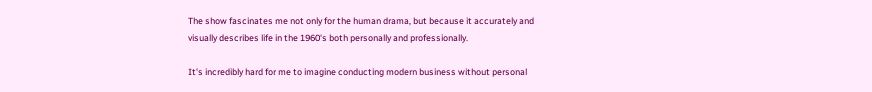The show fascinates me not only for the human drama, but because it accurately and visually describes life in the 1960's both personally and professionally.

It's incredibly hard for me to imagine conducting modern business without personal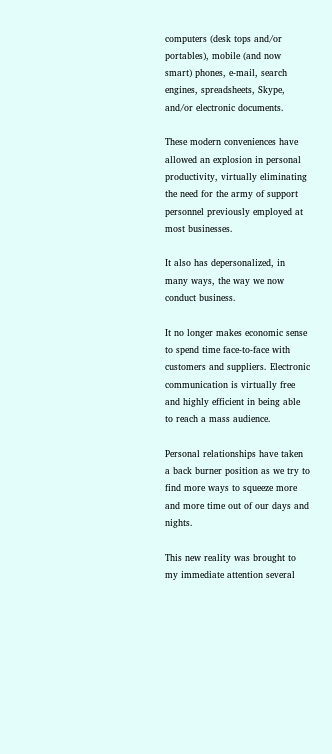computers (desk tops and/or portables), mobile (and now smart) phones, e-mail, search engines, spreadsheets, Skype, and/or electronic documents.

These modern conveniences have allowed an explosion in personal productivity, virtually eliminating the need for the army of support personnel previously employed at most businesses.

It also has depersonalized, in many ways, the way we now conduct business.

It no longer makes economic sense to spend time face-to-face with customers and suppliers. Electronic communication is virtually free and highly efficient in being able to reach a mass audience.

Personal relationships have taken a back burner position as we try to find more ways to squeeze more and more time out of our days and nights.

This new reality was brought to my immediate attention several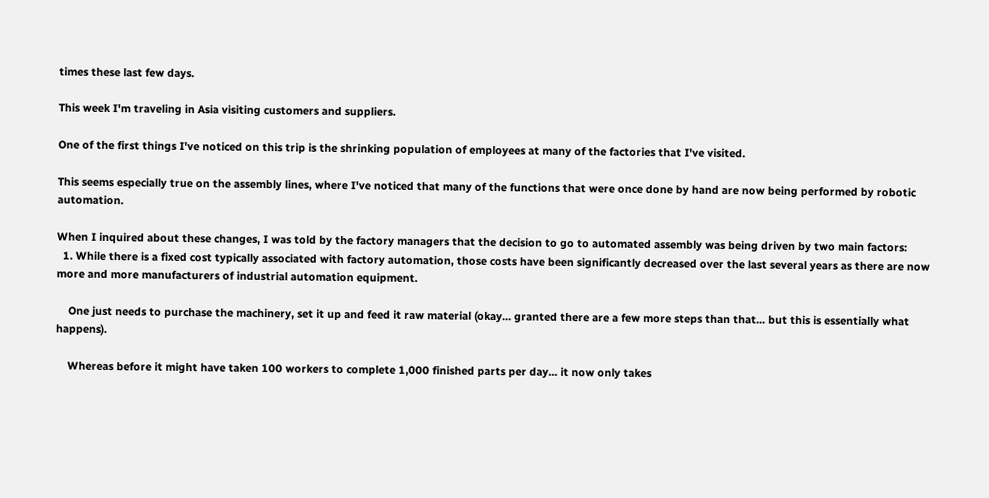times these last few days.

This week I'm traveling in Asia visiting customers and suppliers.

One of the first things I've noticed on this trip is the shrinking population of employees at many of the factories that I've visited.

This seems especially true on the assembly lines, where I've noticed that many of the functions that were once done by hand are now being performed by robotic automation.

When I inquired about these changes, I was told by the factory managers that the decision to go to automated assembly was being driven by two main factors:
  1. While there is a fixed cost typically associated with factory automation, those costs have been significantly decreased over the last several years as there are now more and more manufacturers of industrial automation equipment.

    One just needs to purchase the machinery, set it up and feed it raw material (okay... granted there are a few more steps than that... but this is essentially what happens).

    Whereas before it might have taken 100 workers to complete 1,000 finished parts per day... it now only takes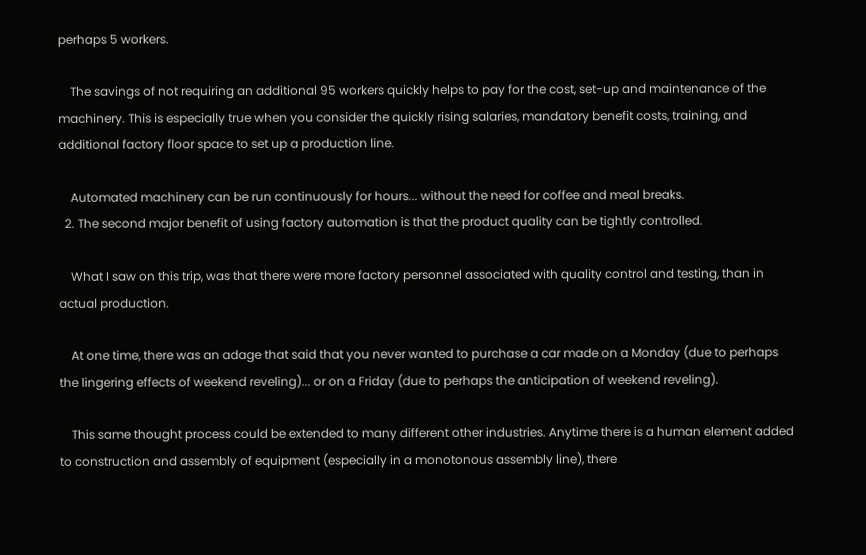perhaps 5 workers.

    The savings of not requiring an additional 95 workers quickly helps to pay for the cost, set-up and maintenance of the machinery. This is especially true when you consider the quickly rising salaries, mandatory benefit costs, training, and additional factory floor space to set up a production line.

    Automated machinery can be run continuously for hours... without the need for coffee and meal breaks.
  2. The second major benefit of using factory automation is that the product quality can be tightly controlled.

    What I saw on this trip, was that there were more factory personnel associated with quality control and testing, than in actual production.

    At one time, there was an adage that said that you never wanted to purchase a car made on a Monday (due to perhaps the lingering effects of weekend reveling)... or on a Friday (due to perhaps the anticipation of weekend reveling).

    This same thought process could be extended to many different other industries. Anytime there is a human element added to construction and assembly of equipment (especially in a monotonous assembly line), there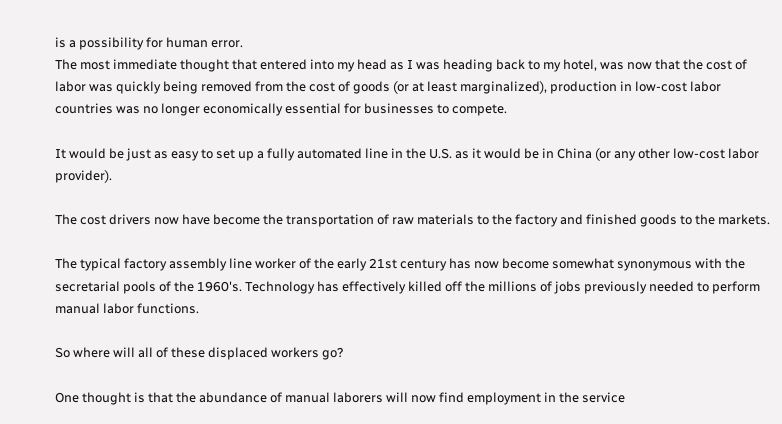is a possibility for human error.
The most immediate thought that entered into my head as I was heading back to my hotel, was now that the cost of labor was quickly being removed from the cost of goods (or at least marginalized), production in low-cost labor countries was no longer economically essential for businesses to compete.

It would be just as easy to set up a fully automated line in the U.S. as it would be in China (or any other low-cost labor provider).

The cost drivers now have become the transportation of raw materials to the factory and finished goods to the markets.

The typical factory assembly line worker of the early 21st century has now become somewhat synonymous with the secretarial pools of the 1960's. Technology has effectively killed off the millions of jobs previously needed to perform manual labor functions.

So where will all of these displaced workers go?

One thought is that the abundance of manual laborers will now find employment in the service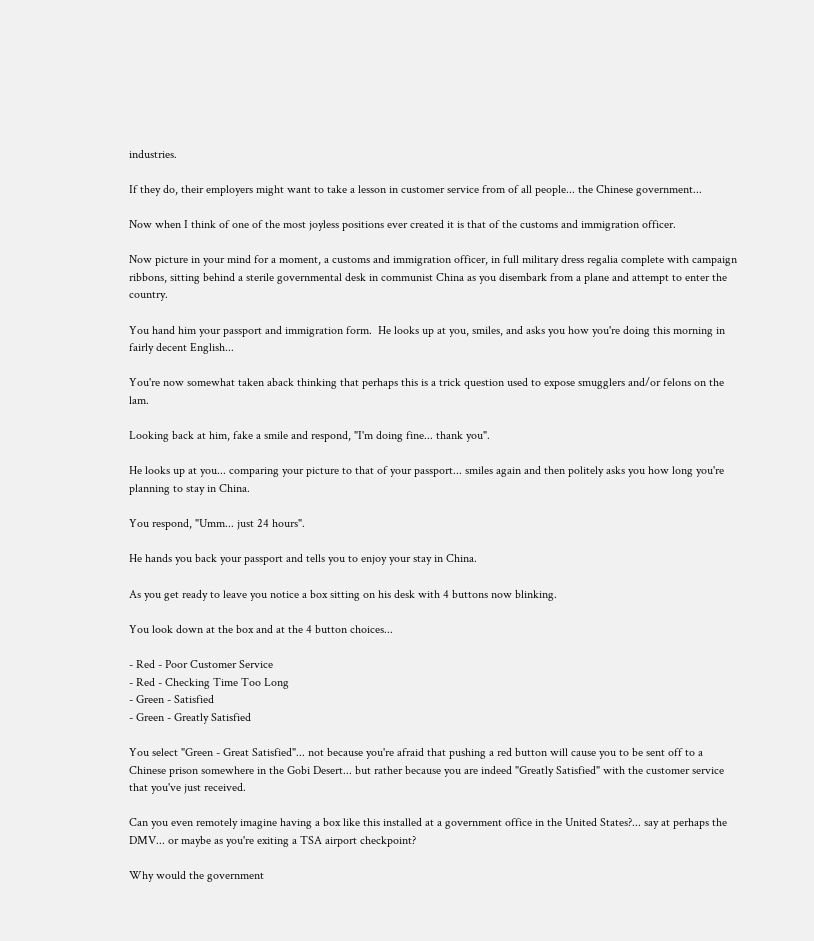industries.

If they do, their employers might want to take a lesson in customer service from of all people... the Chinese government...

Now when I think of one of the most joyless positions ever created it is that of the customs and immigration officer.

Now picture in your mind for a moment, a customs and immigration officer, in full military dress regalia complete with campaign ribbons, sitting behind a sterile governmental desk in communist China as you disembark from a plane and attempt to enter the country.

You hand him your passport and immigration form.  He looks up at you, smiles, and asks you how you're doing this morning in fairly decent English...

You're now somewhat taken aback thinking that perhaps this is a trick question used to expose smugglers and/or felons on the lam.

Looking back at him, fake a smile and respond, "I'm doing fine... thank you".

He looks up at you... comparing your picture to that of your passport... smiles again and then politely asks you how long you're planning to stay in China.

You respond, "Umm... just 24 hours".

He hands you back your passport and tells you to enjoy your stay in China.

As you get ready to leave you notice a box sitting on his desk with 4 buttons now blinking.

You look down at the box and at the 4 button choices...

- Red - Poor Customer Service
- Red - Checking Time Too Long
- Green - Satisfied
- Green - Greatly Satisfied

You select "Green - Great Satisfied"... not because you're afraid that pushing a red button will cause you to be sent off to a Chinese prison somewhere in the Gobi Desert... but rather because you are indeed "Greatly Satisfied" with the customer service that you've just received.

Can you even remotely imagine having a box like this installed at a government office in the United States?... say at perhaps the DMV... or maybe as you're exiting a TSA airport checkpoint?

Why would the government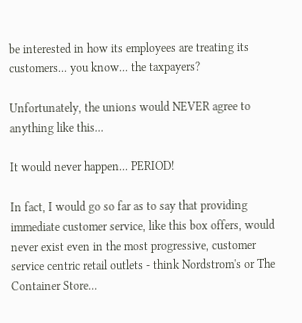be interested in how its employees are treating its customers... you know... the taxpayers?

Unfortunately, the unions would NEVER agree to anything like this...

It would never happen... PERIOD!

In fact, I would go so far as to say that providing immediate customer service, like this box offers, would never exist even in the most progressive, customer service centric retail outlets - think Nordstrom's or The Container Store...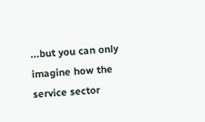...but you can only imagine how the service sector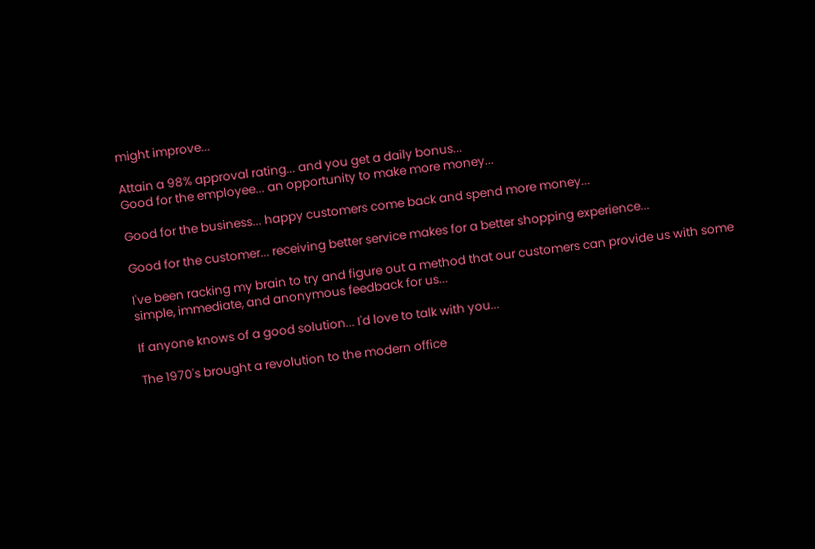might improve...

Attain a 98% approval rating... and you get a daily bonus...
Good for the employee... an opportunity to make more money...

Good for the business... happy customers come back and spend more money...

Good for the customer... receiving better service makes for a better shopping experience...

I've been racking my brain to try and figure out a method that our customers can provide us with some simple, immediate, and anonymous feedback for us...

If anyone knows of a good solution... I'd love to talk with you...

The 1970's brought a revolution to the modern office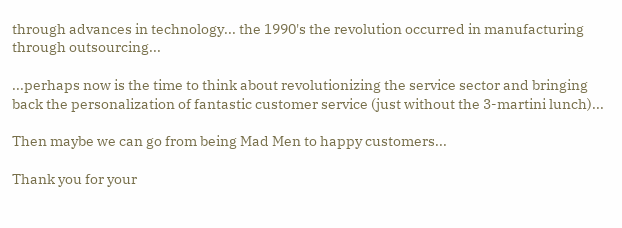through advances in technology... the 1990's the revolution occurred in manufacturing through outsourcing...

...perhaps now is the time to think about revolutionizing the service sector and bringing back the personalization of fantastic customer service (just without the 3-martini lunch)...

Then maybe we can go from being Mad Men to happy customers...

Thank you for your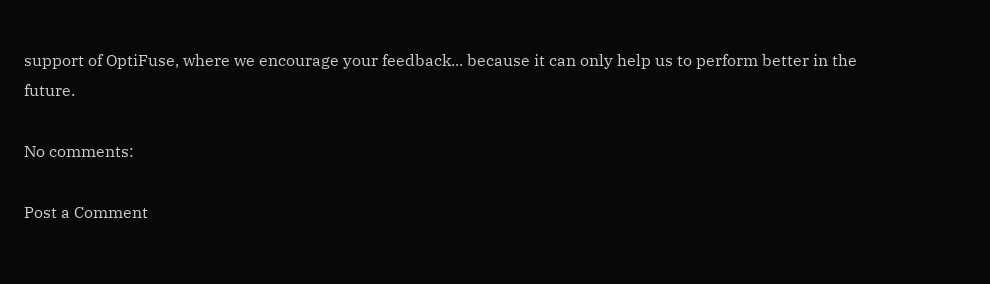support of OptiFuse, where we encourage your feedback... because it can only help us to perform better in the future.

No comments:

Post a Comment